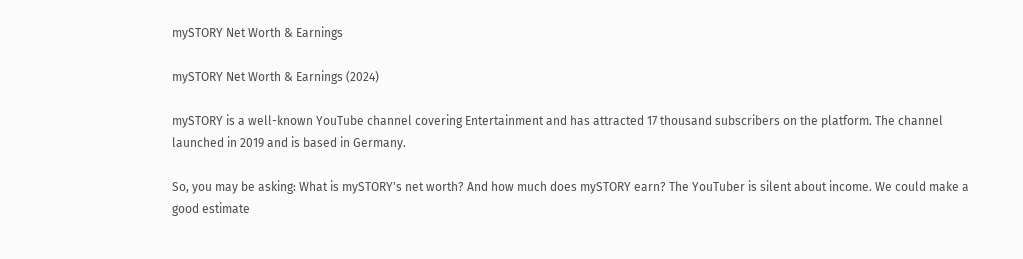mySTORY Net Worth & Earnings

mySTORY Net Worth & Earnings (2024)

mySTORY is a well-known YouTube channel covering Entertainment and has attracted 17 thousand subscribers on the platform. The channel launched in 2019 and is based in Germany.

So, you may be asking: What is mySTORY's net worth? And how much does mySTORY earn? The YouTuber is silent about income. We could make a good estimate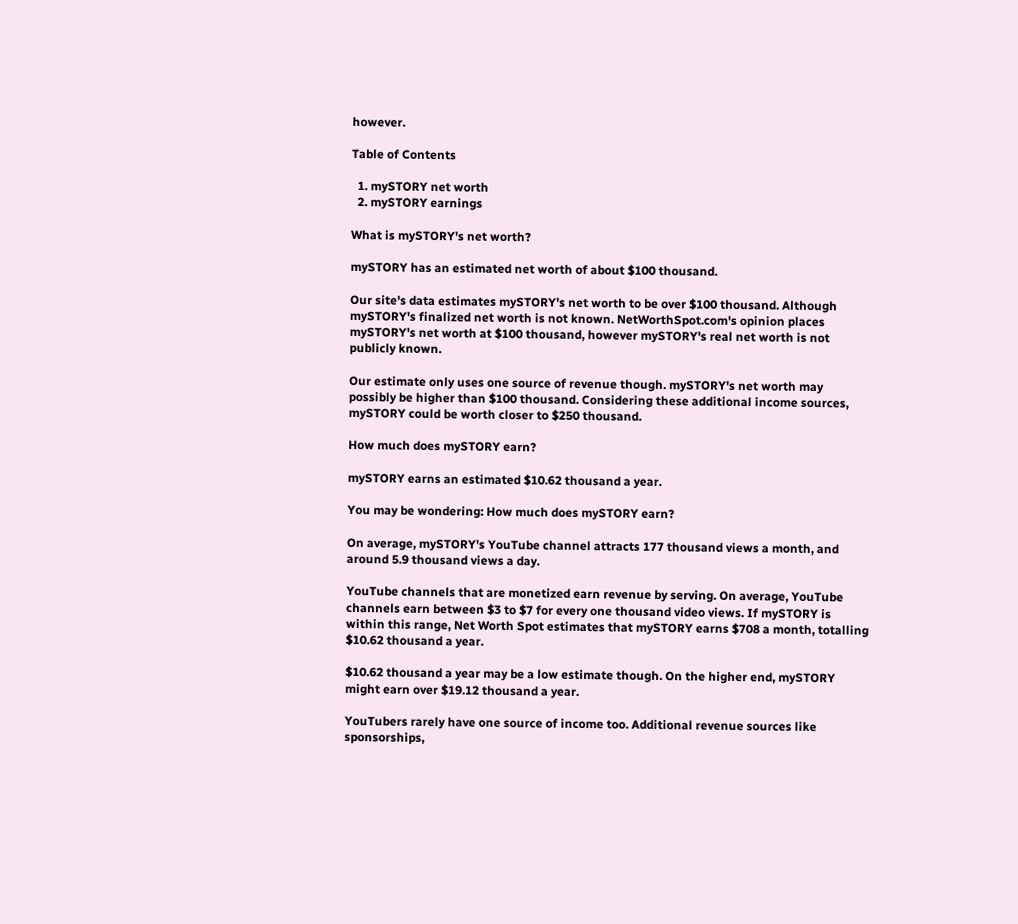however.

Table of Contents

  1. mySTORY net worth
  2. mySTORY earnings

What is mySTORY's net worth?

mySTORY has an estimated net worth of about $100 thousand.

Our site's data estimates mySTORY's net worth to be over $100 thousand. Although mySTORY's finalized net worth is not known. NetWorthSpot.com's opinion places mySTORY's net worth at $100 thousand, however mySTORY's real net worth is not publicly known.

Our estimate only uses one source of revenue though. mySTORY's net worth may possibly be higher than $100 thousand. Considering these additional income sources, mySTORY could be worth closer to $250 thousand.

How much does mySTORY earn?

mySTORY earns an estimated $10.62 thousand a year.

You may be wondering: How much does mySTORY earn?

On average, mySTORY's YouTube channel attracts 177 thousand views a month, and around 5.9 thousand views a day.

YouTube channels that are monetized earn revenue by serving. On average, YouTube channels earn between $3 to $7 for every one thousand video views. If mySTORY is within this range, Net Worth Spot estimates that mySTORY earns $708 a month, totalling $10.62 thousand a year.

$10.62 thousand a year may be a low estimate though. On the higher end, mySTORY might earn over $19.12 thousand a year.

YouTubers rarely have one source of income too. Additional revenue sources like sponsorships,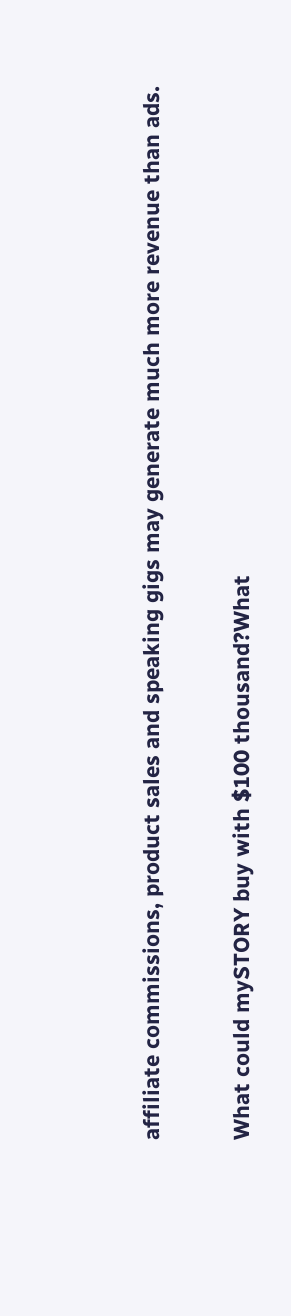affiliate commissions, product sales and speaking gigs may generate much more revenue than ads.

What could mySTORY buy with $100 thousand?What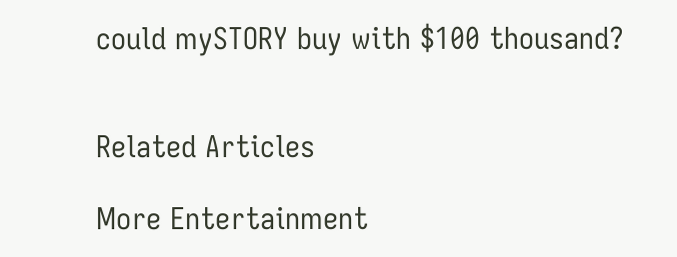could mySTORY buy with $100 thousand?


Related Articles

More Entertainment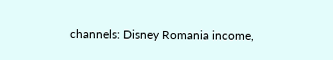channels: Disney Romania income,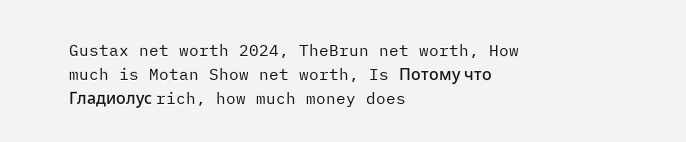Gustax net worth 2024, TheBrun net worth, How much is Motan Show net worth, Is Потому что Гладиолус rich, how much money does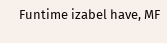Funtime izabel have, MF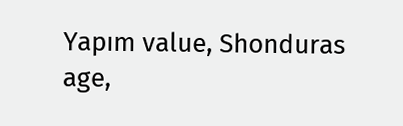Yapım value, Shonduras age,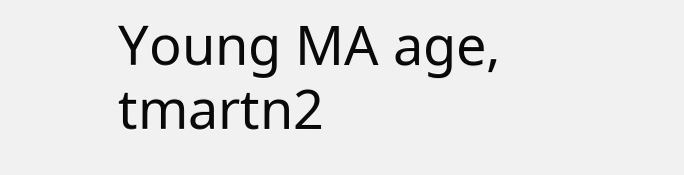Young MA age, tmartn2